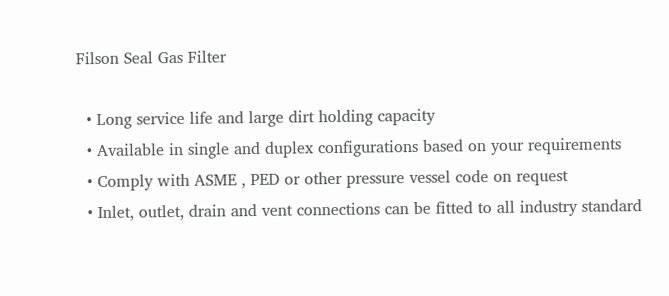Filson Seal Gas Filter

  • Long service life and large dirt holding capacity
  • Available in single and duplex configurations based on your requirements
  • Comply with ASME , PED or other pressure vessel code on request
  • Inlet, outlet, drain and vent connections can be fitted to all industry standard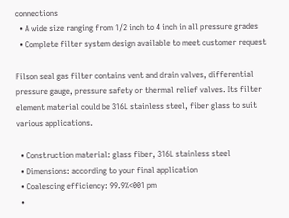connections
  • A wide size ranging from 1/2 inch to 4 inch in all pressure grades
  • Complete filter system design available to meet customer request

Filson seal gas filter contains vent and drain valves, differential pressure gauge, pressure safety or thermal relief valves. Its filter element material could be 316L stainless steel, fiber glass to suit various applications.

  • Construction material: glass fiber, 316L stainless steel
  • Dimensions: according to your final application
  • Coalescing efficiency: 99.9%<001 pm
  •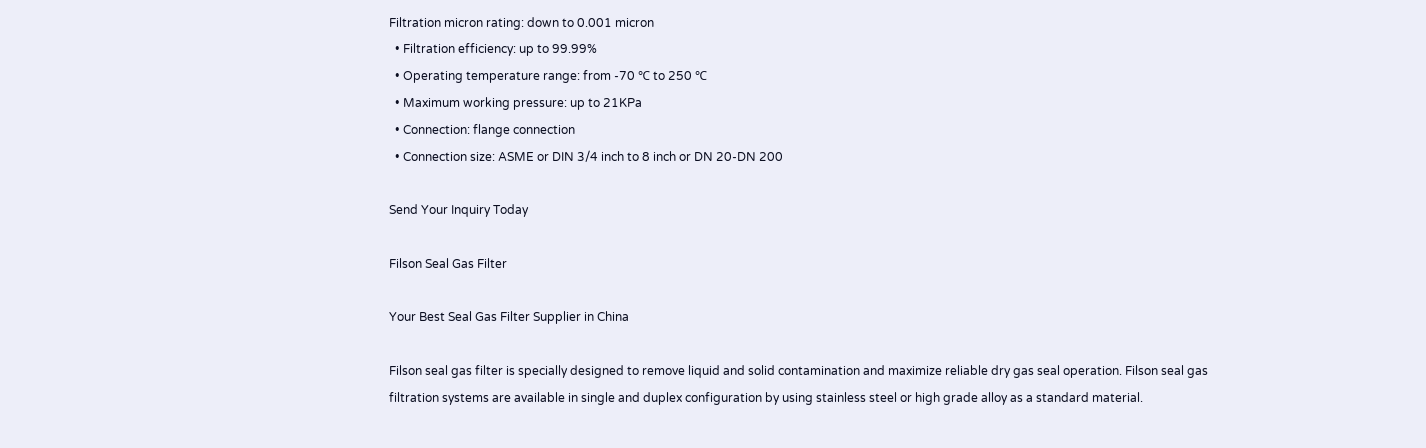Filtration micron rating: down to 0.001 micron
  • Filtration efficiency: up to 99.99%
  • Operating temperature range: from -70 ℃ to 250 ℃
  • Maximum working pressure: up to 21KPa
  • Connection: flange connection
  • Connection size: ASME or DIN 3/4 inch to 8 inch or DN 20-DN 200

Send Your Inquiry Today

Filson Seal Gas Filter

Your Best Seal Gas Filter Supplier in China

Filson seal gas filter is specially designed to remove liquid and solid contamination and maximize reliable dry gas seal operation. Filson seal gas filtration systems are available in single and duplex configuration by using stainless steel or high grade alloy as a standard material.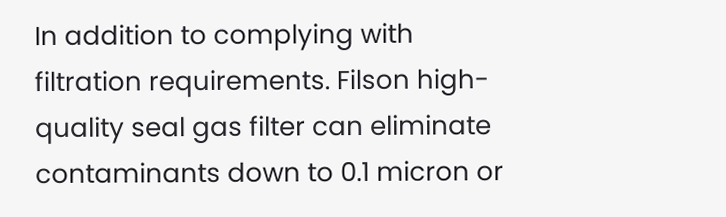In addition to complying with filtration requirements. Filson high-quality seal gas filter can eliminate contaminants down to 0.1 micron or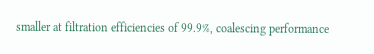smaller at filtration efficiencies of 99.9%, coalescing performance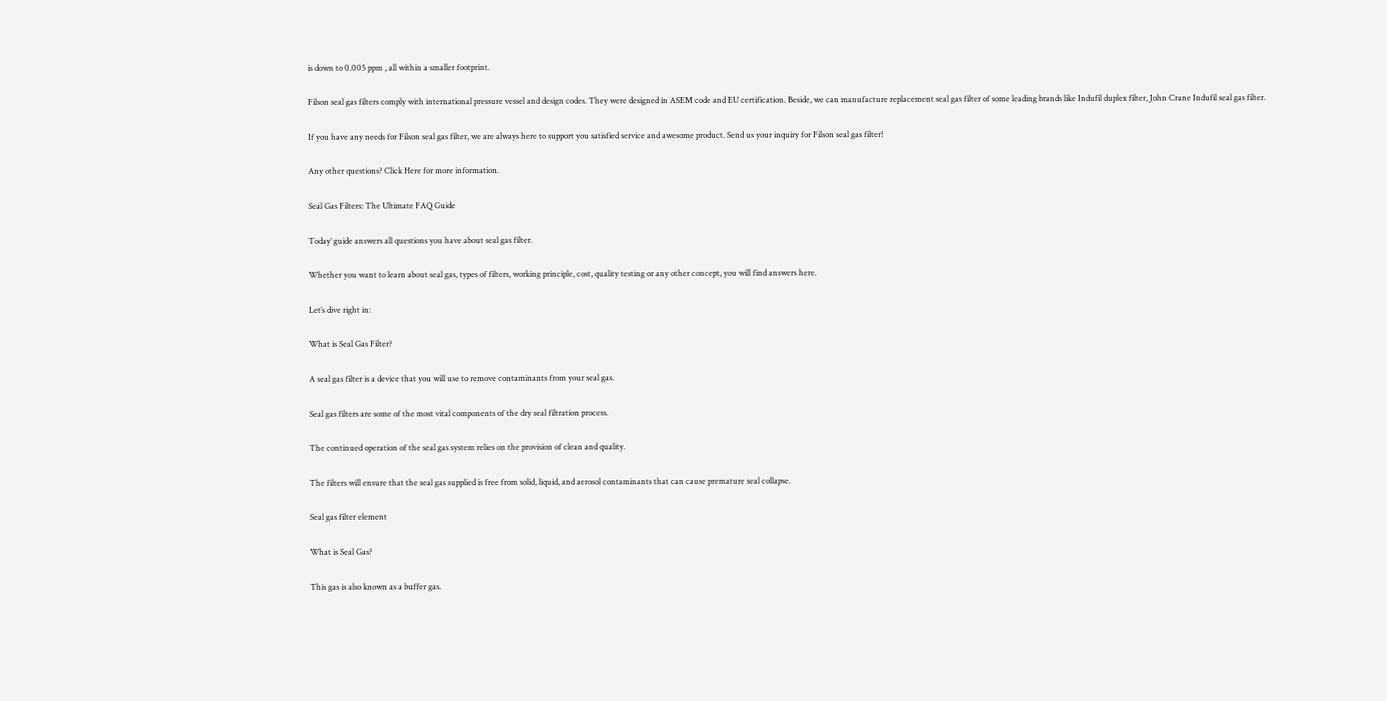is down to 0.005 ppm , all within a smaller footprint.

Filson seal gas filters comply with international pressure vessel and design codes. They were designed in ASEM code and EU certification. Beside, we can manufacture replacement seal gas filter of some leading brands like Indufil duplex filter, John Crane Indufil seal gas filter.

If you have any needs for Filson seal gas filter, we are always here to support you satisfied service and awesome product. Send us your inquiry for Filson seal gas filter!

Any other questions? Click Here for more information.

Seal Gas Filters: The Ultimate FAQ Guide

Today’ guide answers all questions you have about seal gas filter.

Whether you want to learn about seal gas, types of filters, working principle, cost, quality testing or any other concept, you will find answers here.

Let’s dive right in:

What is Seal Gas Filter?

A seal gas filter is a device that you will use to remove contaminants from your seal gas.

Seal gas filters are some of the most vital components of the dry seal filtration process.

The continued operation of the seal gas system relies on the provision of clean and quality.

The filters will ensure that the seal gas supplied is free from solid, liquid, and aerosol contaminants that can cause premature seal collapse.

Seal gas filter element

What is Seal Gas?

This gas is also known as a buffer gas.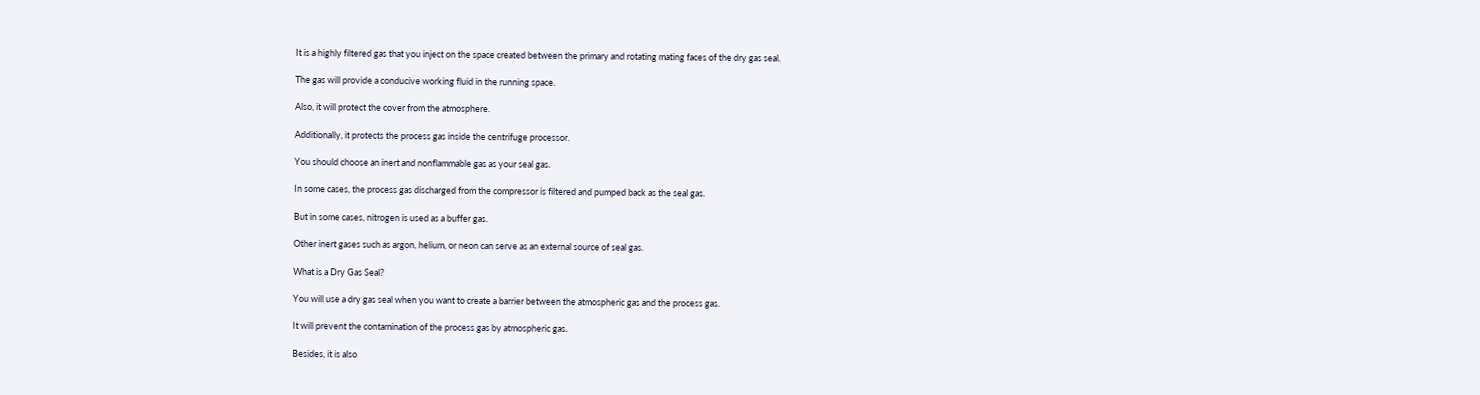It is a highly filtered gas that you inject on the space created between the primary and rotating mating faces of the dry gas seal.

The gas will provide a conducive working fluid in the running space.

Also, it will protect the cover from the atmosphere.

Additionally, it protects the process gas inside the centrifuge processor.

You should choose an inert and nonflammable gas as your seal gas.

In some cases, the process gas discharged from the compressor is filtered and pumped back as the seal gas.

But in some cases, nitrogen is used as a buffer gas.

Other inert gases such as argon, helium, or neon can serve as an external source of seal gas.

What is a Dry Gas Seal?

You will use a dry gas seal when you want to create a barrier between the atmospheric gas and the process gas.

It will prevent the contamination of the process gas by atmospheric gas.

Besides, it is also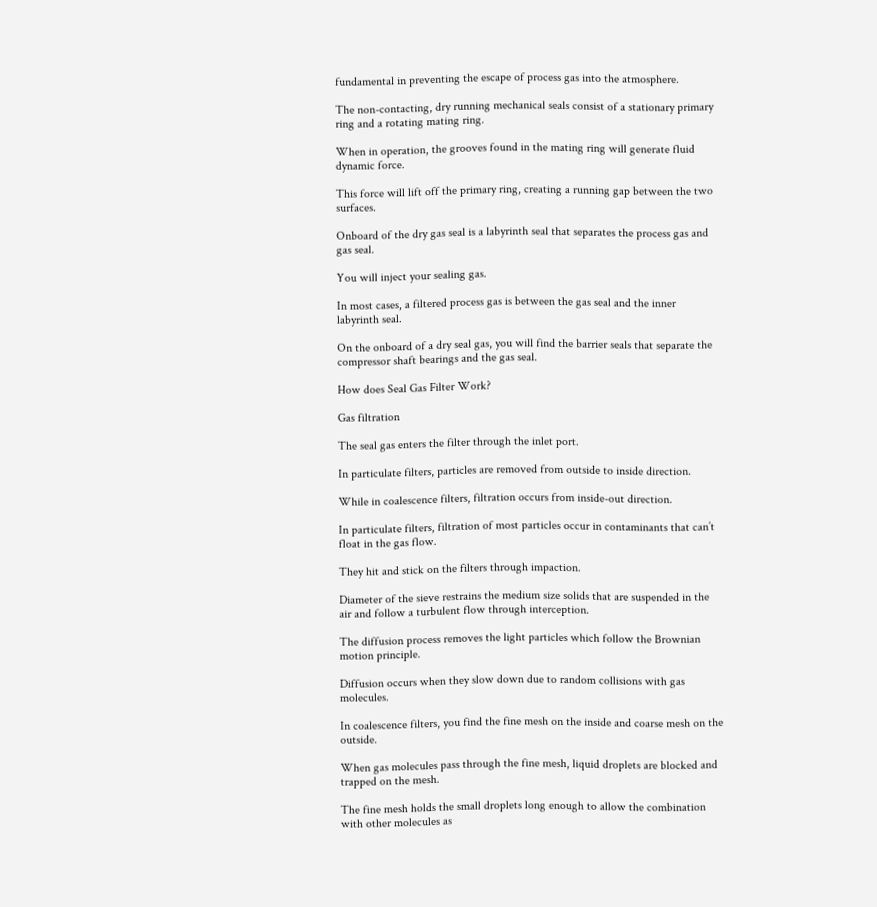fundamental in preventing the escape of process gas into the atmosphere.

The non-contacting, dry running mechanical seals consist of a stationary primary ring and a rotating mating ring.

When in operation, the grooves found in the mating ring will generate fluid dynamic force.

This force will lift off the primary ring, creating a running gap between the two surfaces.

Onboard of the dry gas seal is a labyrinth seal that separates the process gas and gas seal.

You will inject your sealing gas.

In most cases, a filtered process gas is between the gas seal and the inner labyrinth seal.

On the onboard of a dry seal gas, you will find the barrier seals that separate the compressor shaft bearings and the gas seal.

How does Seal Gas Filter Work?

Gas filtration

The seal gas enters the filter through the inlet port.

In particulate filters, particles are removed from outside to inside direction.

While in coalescence filters, filtration occurs from inside-out direction.

In particulate filters, filtration of most particles occur in contaminants that can’t float in the gas flow.

They hit and stick on the filters through impaction.

Diameter of the sieve restrains the medium size solids that are suspended in the air and follow a turbulent flow through interception.

The diffusion process removes the light particles which follow the Brownian motion principle.

Diffusion occurs when they slow down due to random collisions with gas molecules.

In coalescence filters, you find the fine mesh on the inside and coarse mesh on the outside.

When gas molecules pass through the fine mesh, liquid droplets are blocked and trapped on the mesh.

The fine mesh holds the small droplets long enough to allow the combination with other molecules as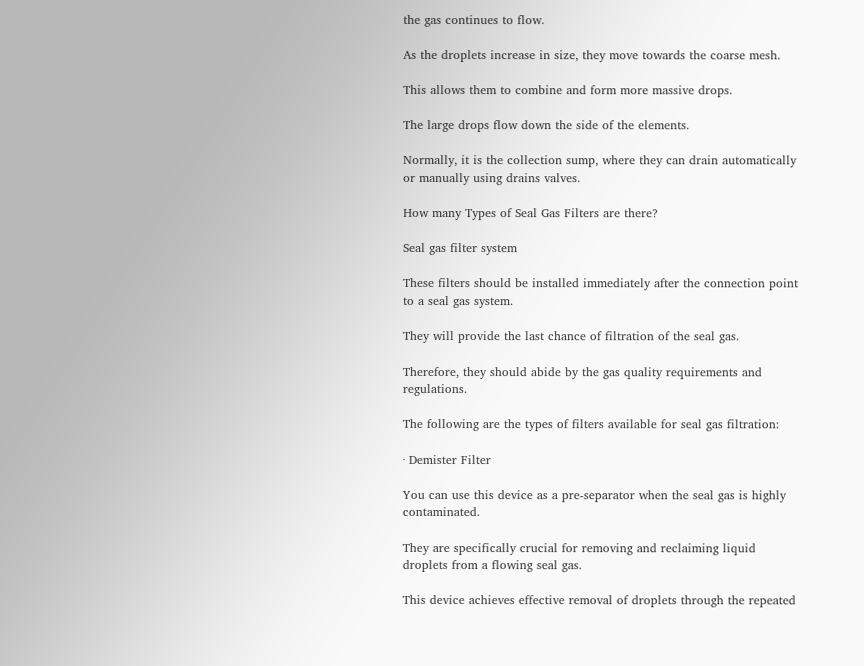the gas continues to flow.

As the droplets increase in size, they move towards the coarse mesh.

This allows them to combine and form more massive drops.

The large drops flow down the side of the elements.

Normally, it is the collection sump, where they can drain automatically or manually using drains valves.

How many Types of Seal Gas Filters are there?

Seal gas filter system

These filters should be installed immediately after the connection point to a seal gas system.

They will provide the last chance of filtration of the seal gas.

Therefore, they should abide by the gas quality requirements and regulations.

The following are the types of filters available for seal gas filtration:

· Demister Filter

You can use this device as a pre-separator when the seal gas is highly contaminated.

They are specifically crucial for removing and reclaiming liquid droplets from a flowing seal gas.

This device achieves effective removal of droplets through the repeated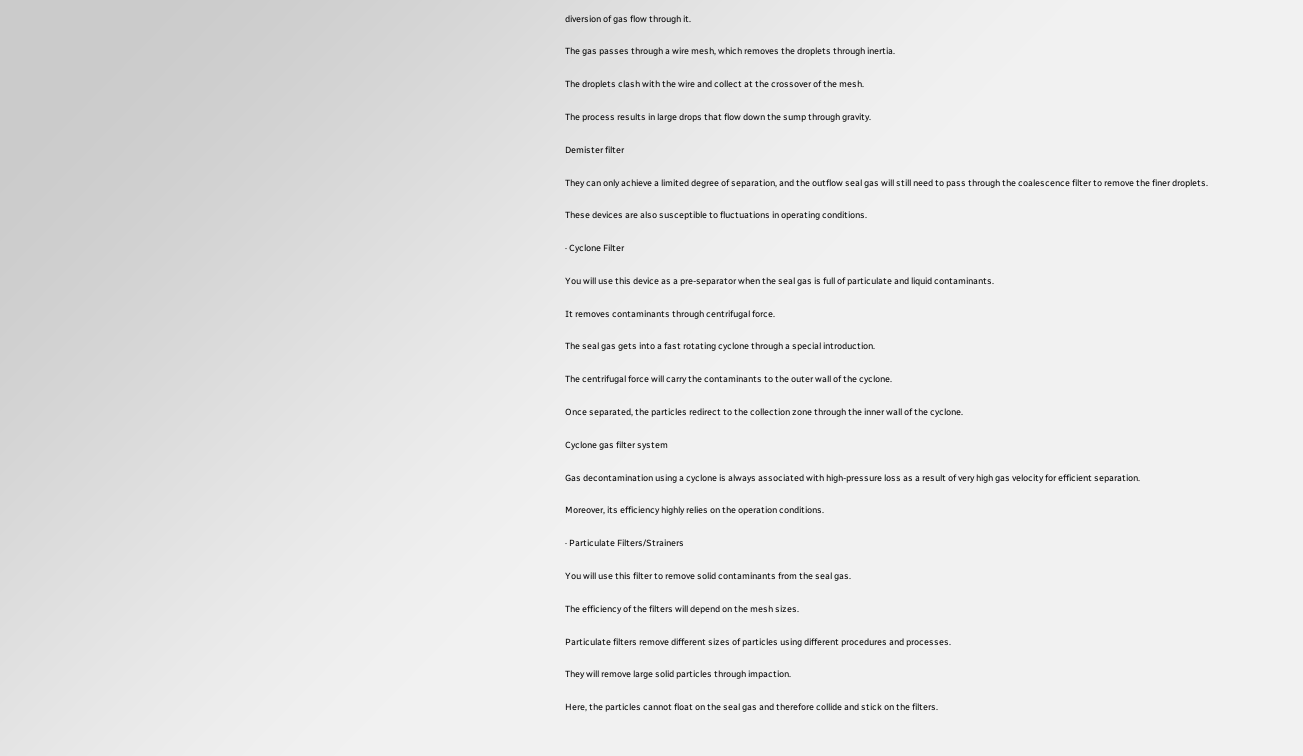diversion of gas flow through it.

The gas passes through a wire mesh, which removes the droplets through inertia.

The droplets clash with the wire and collect at the crossover of the mesh.

The process results in large drops that flow down the sump through gravity.

Demister filter

They can only achieve a limited degree of separation, and the outflow seal gas will still need to pass through the coalescence filter to remove the finer droplets.

These devices are also susceptible to fluctuations in operating conditions.

· Cyclone Filter

You will use this device as a pre-separator when the seal gas is full of particulate and liquid contaminants.

It removes contaminants through centrifugal force.

The seal gas gets into a fast rotating cyclone through a special introduction.

The centrifugal force will carry the contaminants to the outer wall of the cyclone.

Once separated, the particles redirect to the collection zone through the inner wall of the cyclone.

Cyclone gas filter system

Gas decontamination using a cyclone is always associated with high-pressure loss as a result of very high gas velocity for efficient separation.

Moreover, its efficiency highly relies on the operation conditions.

· Particulate Filters/Strainers

You will use this filter to remove solid contaminants from the seal gas.

The efficiency of the filters will depend on the mesh sizes.

Particulate filters remove different sizes of particles using different procedures and processes.

They will remove large solid particles through impaction.

Here, the particles cannot float on the seal gas and therefore collide and stick on the filters.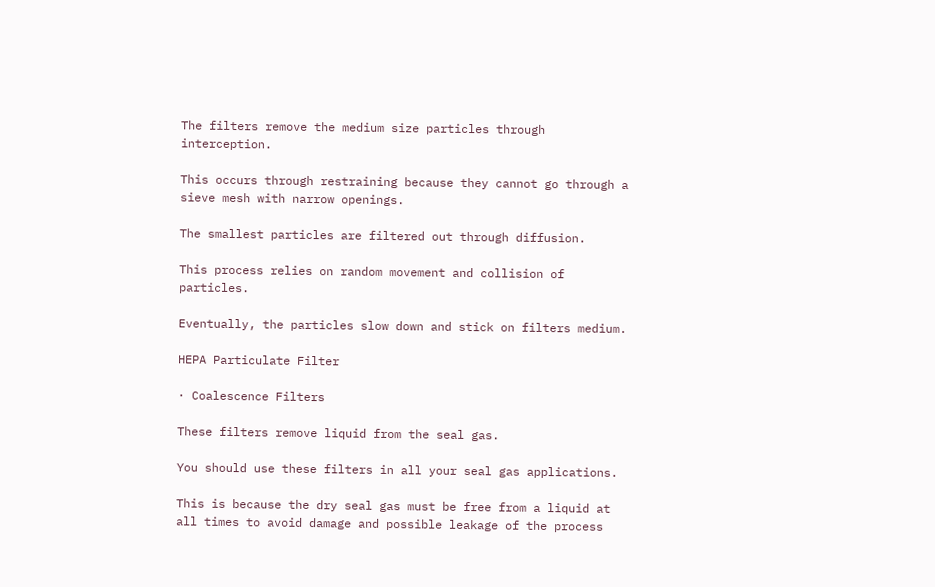The filters remove the medium size particles through interception.

This occurs through restraining because they cannot go through a sieve mesh with narrow openings.

The smallest particles are filtered out through diffusion.

This process relies on random movement and collision of particles.

Eventually, the particles slow down and stick on filters medium.

HEPA Particulate Filter

· Coalescence Filters

These filters remove liquid from the seal gas.

You should use these filters in all your seal gas applications.

This is because the dry seal gas must be free from a liquid at all times to avoid damage and possible leakage of the process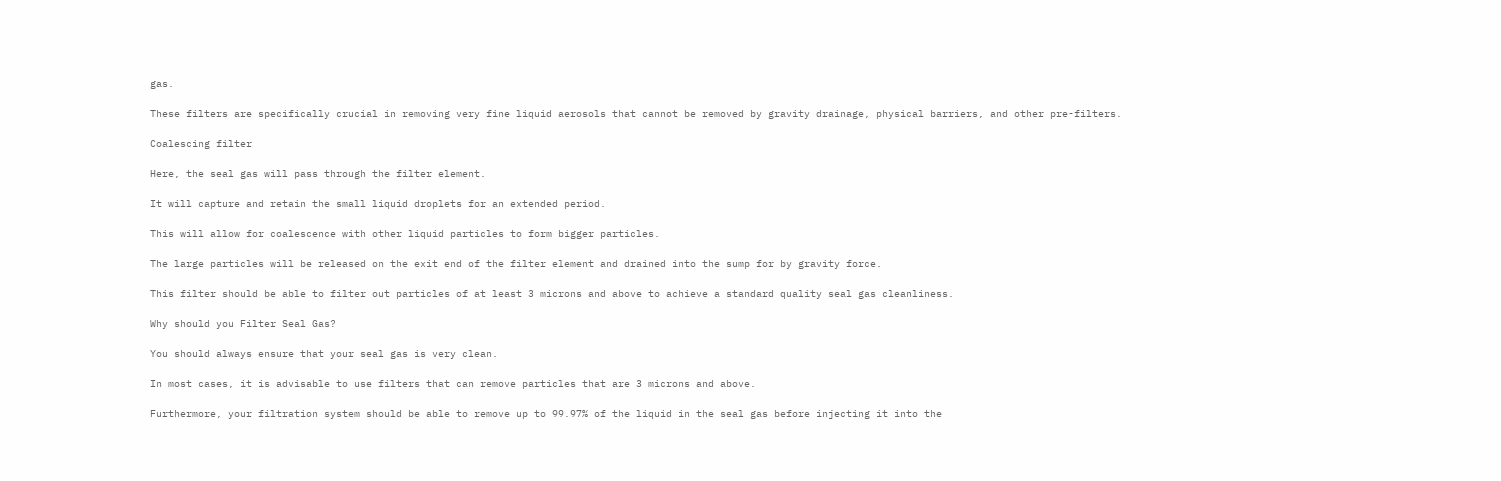gas.

These filters are specifically crucial in removing very fine liquid aerosols that cannot be removed by gravity drainage, physical barriers, and other pre-filters.

Coalescing filter

Here, the seal gas will pass through the filter element.

It will capture and retain the small liquid droplets for an extended period.

This will allow for coalescence with other liquid particles to form bigger particles.

The large particles will be released on the exit end of the filter element and drained into the sump for by gravity force.

This filter should be able to filter out particles of at least 3 microns and above to achieve a standard quality seal gas cleanliness.

Why should you Filter Seal Gas?

You should always ensure that your seal gas is very clean.

In most cases, it is advisable to use filters that can remove particles that are 3 microns and above.

Furthermore, your filtration system should be able to remove up to 99.97% of the liquid in the seal gas before injecting it into the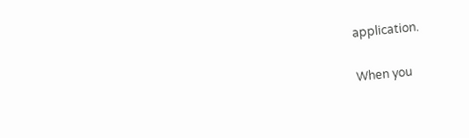application.

When you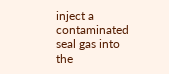inject a contaminated seal gas into the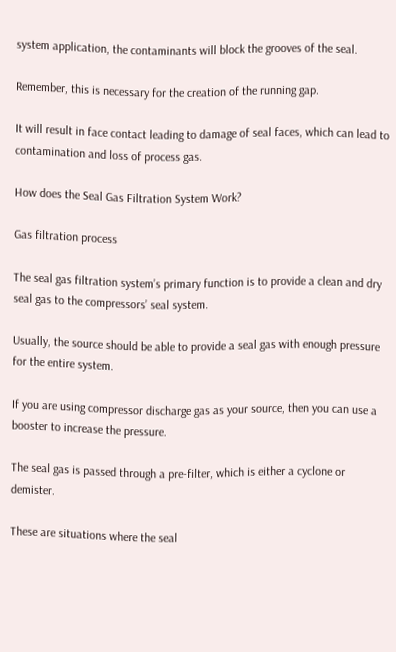system application, the contaminants will block the grooves of the seal.

Remember, this is necessary for the creation of the running gap.

It will result in face contact leading to damage of seal faces, which can lead to contamination and loss of process gas.

How does the Seal Gas Filtration System Work?

Gas filtration process

The seal gas filtration system’s primary function is to provide a clean and dry seal gas to the compressors’ seal system.

Usually, the source should be able to provide a seal gas with enough pressure for the entire system.

If you are using compressor discharge gas as your source, then you can use a booster to increase the pressure.

The seal gas is passed through a pre-filter, which is either a cyclone or demister.

These are situations where the seal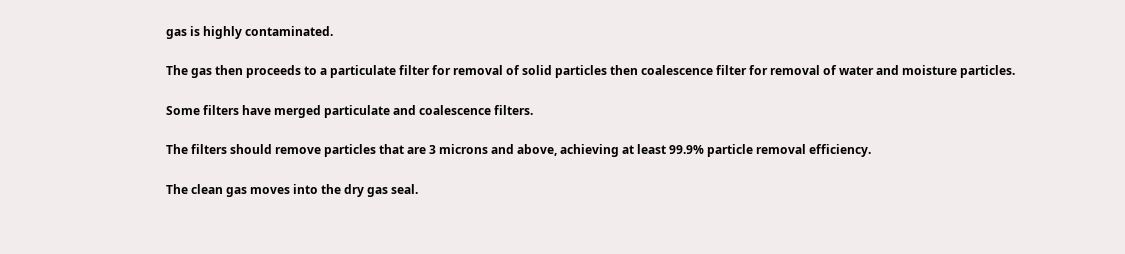gas is highly contaminated.

The gas then proceeds to a particulate filter for removal of solid particles then coalescence filter for removal of water and moisture particles.

Some filters have merged particulate and coalescence filters.

The filters should remove particles that are 3 microns and above, achieving at least 99.9% particle removal efficiency.

The clean gas moves into the dry gas seal.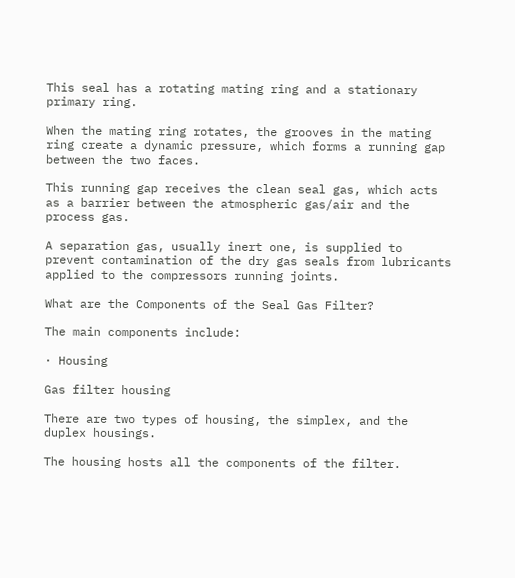This seal has a rotating mating ring and a stationary primary ring.

When the mating ring rotates, the grooves in the mating ring create a dynamic pressure, which forms a running gap between the two faces.

This running gap receives the clean seal gas, which acts as a barrier between the atmospheric gas/air and the process gas.

A separation gas, usually inert one, is supplied to prevent contamination of the dry gas seals from lubricants applied to the compressors running joints.

What are the Components of the Seal Gas Filter?

The main components include:

· Housing

Gas filter housing

There are two types of housing, the simplex, and the duplex housings.

The housing hosts all the components of the filter.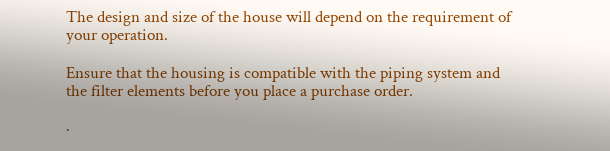The design and size of the house will depend on the requirement of your operation.

Ensure that the housing is compatible with the piping system and the filter elements before you place a purchase order.

·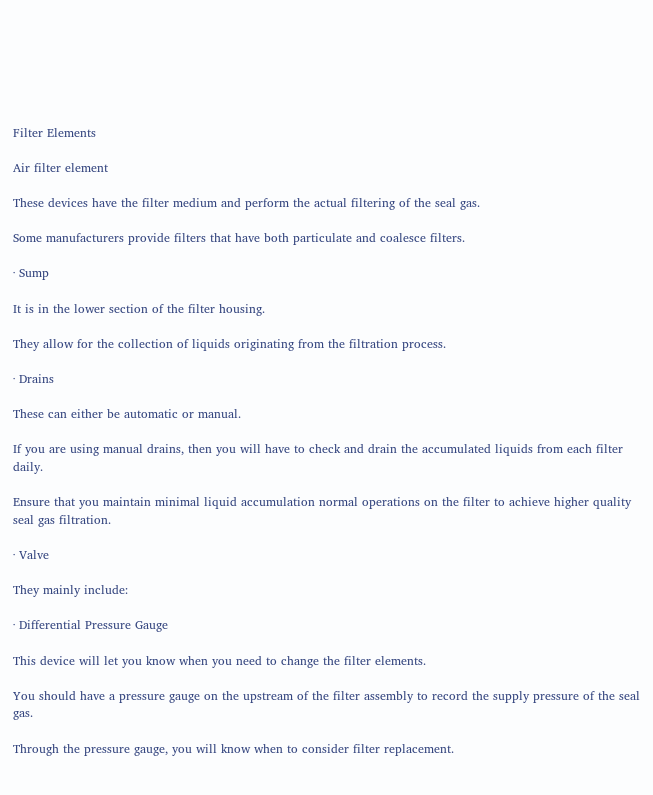Filter Elements

Air filter element

These devices have the filter medium and perform the actual filtering of the seal gas.

Some manufacturers provide filters that have both particulate and coalesce filters.

· Sump

It is in the lower section of the filter housing.

They allow for the collection of liquids originating from the filtration process.

· Drains

These can either be automatic or manual.

If you are using manual drains, then you will have to check and drain the accumulated liquids from each filter daily.

Ensure that you maintain minimal liquid accumulation normal operations on the filter to achieve higher quality seal gas filtration.

· Valve

They mainly include:

· Differential Pressure Gauge

This device will let you know when you need to change the filter elements.

You should have a pressure gauge on the upstream of the filter assembly to record the supply pressure of the seal gas.

Through the pressure gauge, you will know when to consider filter replacement.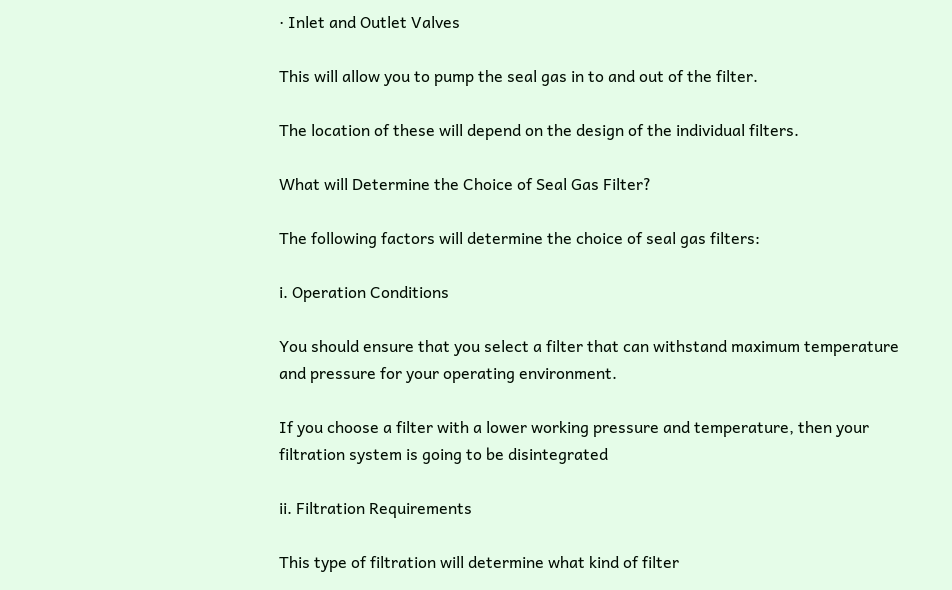· Inlet and Outlet Valves

This will allow you to pump the seal gas in to and out of the filter.

The location of these will depend on the design of the individual filters.

What will Determine the Choice of Seal Gas Filter?

The following factors will determine the choice of seal gas filters:

i. Operation Conditions

You should ensure that you select a filter that can withstand maximum temperature and pressure for your operating environment.

If you choose a filter with a lower working pressure and temperature, then your filtration system is going to be disintegrated

ii. Filtration Requirements

This type of filtration will determine what kind of filter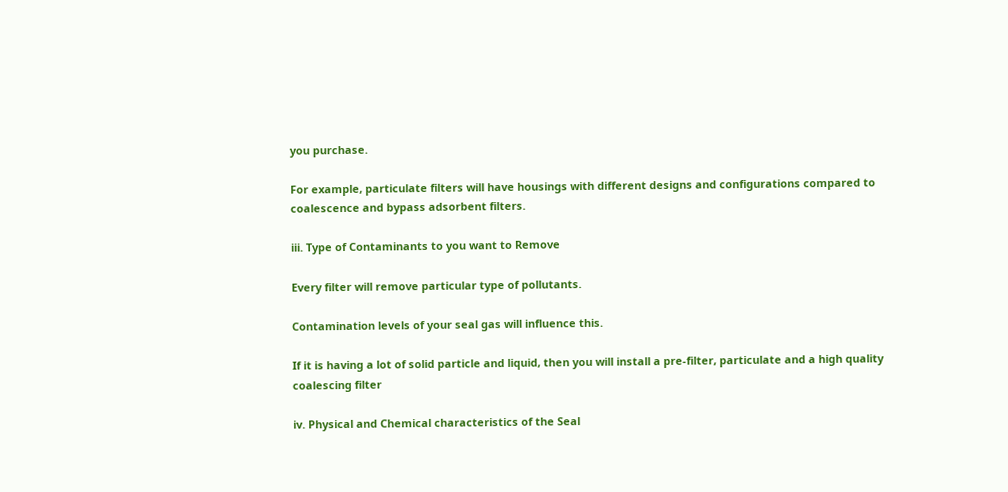you purchase.

For example, particulate filters will have housings with different designs and configurations compared to coalescence and bypass adsorbent filters.

iii. Type of Contaminants to you want to Remove

Every filter will remove particular type of pollutants.

Contamination levels of your seal gas will influence this.

If it is having a lot of solid particle and liquid, then you will install a pre-filter, particulate and a high quality coalescing filter

iv. Physical and Chemical characteristics of the Seal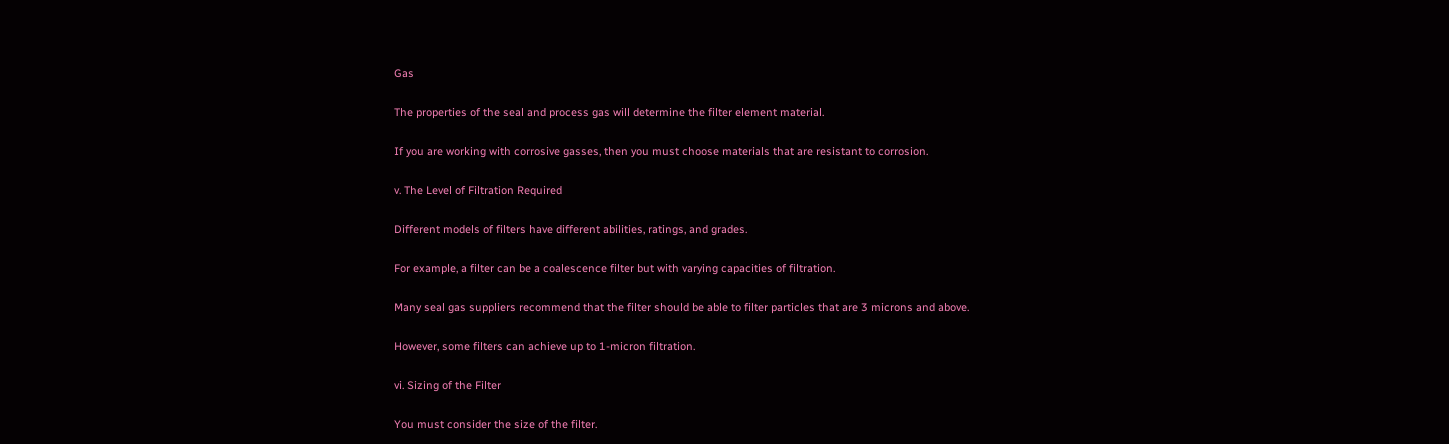Gas

The properties of the seal and process gas will determine the filter element material.

If you are working with corrosive gasses, then you must choose materials that are resistant to corrosion.

v. The Level of Filtration Required

Different models of filters have different abilities, ratings, and grades.

For example, a filter can be a coalescence filter but with varying capacities of filtration.

Many seal gas suppliers recommend that the filter should be able to filter particles that are 3 microns and above.

However, some filters can achieve up to 1-micron filtration.

vi. Sizing of the Filter

You must consider the size of the filter.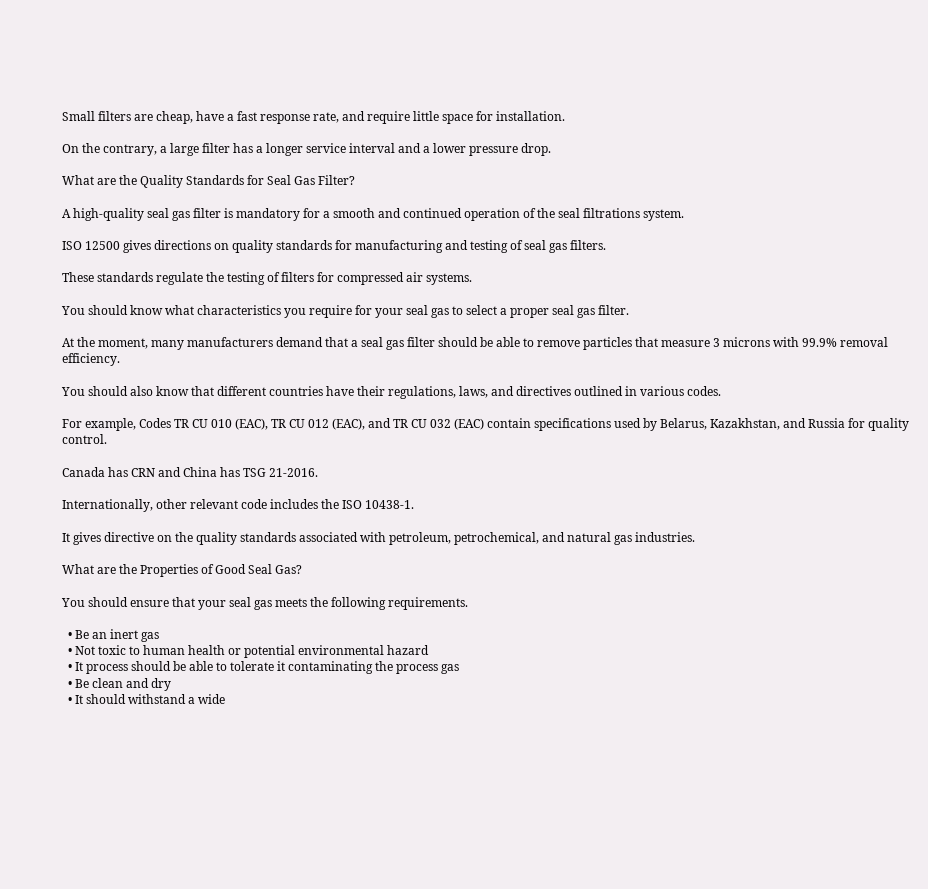Small filters are cheap, have a fast response rate, and require little space for installation.

On the contrary, a large filter has a longer service interval and a lower pressure drop.

What are the Quality Standards for Seal Gas Filter?

A high-quality seal gas filter is mandatory for a smooth and continued operation of the seal filtrations system.

ISO 12500 gives directions on quality standards for manufacturing and testing of seal gas filters.

These standards regulate the testing of filters for compressed air systems.

You should know what characteristics you require for your seal gas to select a proper seal gas filter.

At the moment, many manufacturers demand that a seal gas filter should be able to remove particles that measure 3 microns with 99.9% removal efficiency.

You should also know that different countries have their regulations, laws, and directives outlined in various codes.

For example, Codes TR CU 010 (EAC), TR CU 012 (EAC), and TR CU 032 (EAC) contain specifications used by Belarus, Kazakhstan, and Russia for quality control.

Canada has CRN and China has TSG 21-2016.

Internationally, other relevant code includes the ISO 10438-1.

It gives directive on the quality standards associated with petroleum, petrochemical, and natural gas industries.

What are the Properties of Good Seal Gas?

You should ensure that your seal gas meets the following requirements.

  • Be an inert gas
  • Not toxic to human health or potential environmental hazard
  • It process should be able to tolerate it contaminating the process gas
  • Be clean and dry
  • It should withstand a wide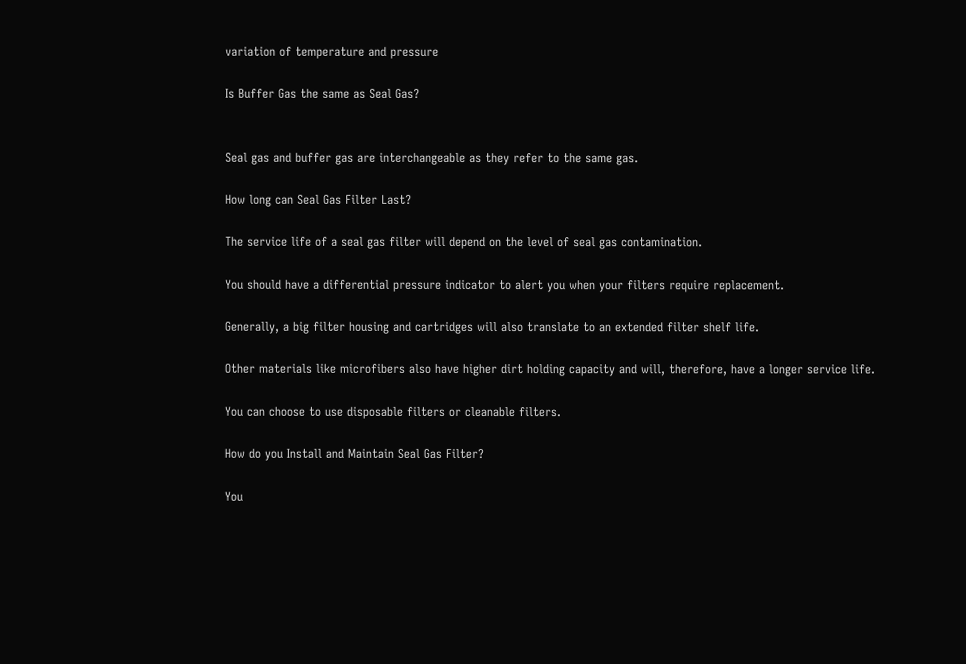variation of temperature and pressure

Is Buffer Gas the same as Seal Gas?


Seal gas and buffer gas are interchangeable as they refer to the same gas.

How long can Seal Gas Filter Last?

The service life of a seal gas filter will depend on the level of seal gas contamination.

You should have a differential pressure indicator to alert you when your filters require replacement.

Generally, a big filter housing and cartridges will also translate to an extended filter shelf life.

Other materials like microfibers also have higher dirt holding capacity and will, therefore, have a longer service life.

You can choose to use disposable filters or cleanable filters.

How do you Install and Maintain Seal Gas Filter?

You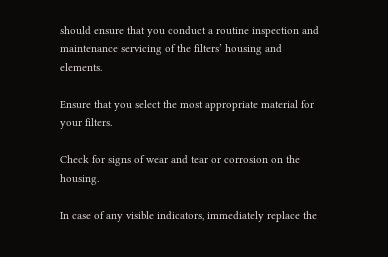should ensure that you conduct a routine inspection and maintenance servicing of the filters’ housing and elements.

Ensure that you select the most appropriate material for your filters.

Check for signs of wear and tear or corrosion on the housing.

In case of any visible indicators, immediately replace the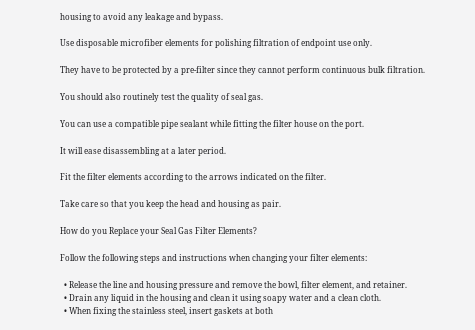housing to avoid any leakage and bypass.

Use disposable microfiber elements for polishing filtration of endpoint use only.

They have to be protected by a pre-filter since they cannot perform continuous bulk filtration.

You should also routinely test the quality of seal gas.

You can use a compatible pipe sealant while fitting the filter house on the port.

It will ease disassembling at a later period.

Fit the filter elements according to the arrows indicated on the filter.

Take care so that you keep the head and housing as pair.

How do you Replace your Seal Gas Filter Elements?

Follow the following steps and instructions when changing your filter elements:

  • Release the line and housing pressure and remove the bowl, filter element, and retainer.
  • Drain any liquid in the housing and clean it using soapy water and a clean cloth.
  • When fixing the stainless steel, insert gaskets at both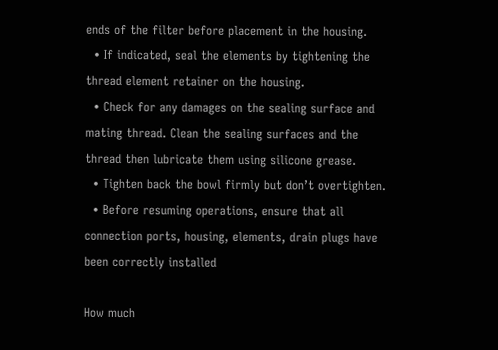ends of the filter before placement in the housing.
  • If indicated, seal the elements by tightening the thread element retainer on the housing.
  • Check for any damages on the sealing surface and mating thread. Clean the sealing surfaces and the thread then lubricate them using silicone grease.
  • Tighten back the bowl firmly but don’t overtighten.
  • Before resuming operations, ensure that all connection ports, housing, elements, drain plugs have been correctly installed

How much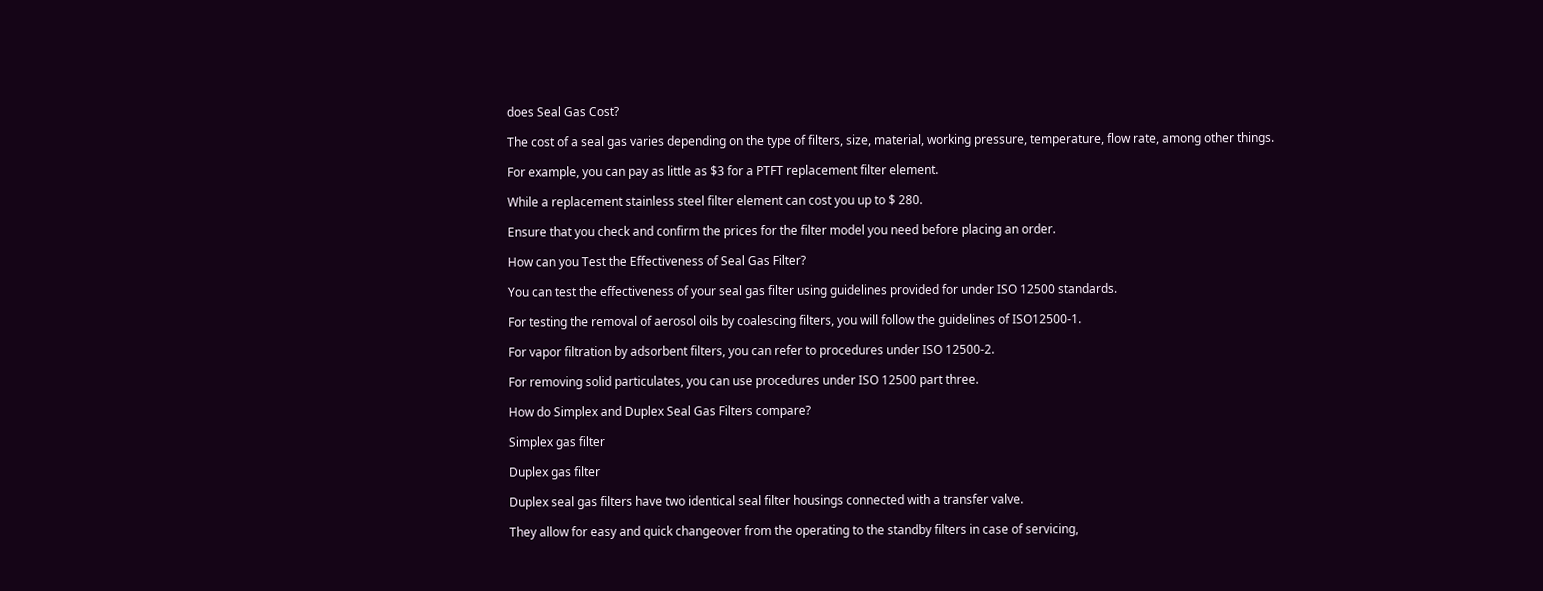does Seal Gas Cost?

The cost of a seal gas varies depending on the type of filters, size, material, working pressure, temperature, flow rate, among other things.

For example, you can pay as little as $3 for a PTFT replacement filter element.

While a replacement stainless steel filter element can cost you up to $ 280.

Ensure that you check and confirm the prices for the filter model you need before placing an order.

How can you Test the Effectiveness of Seal Gas Filter?

You can test the effectiveness of your seal gas filter using guidelines provided for under ISO 12500 standards.

For testing the removal of aerosol oils by coalescing filters, you will follow the guidelines of ISO12500-1.

For vapor filtration by adsorbent filters, you can refer to procedures under ISO 12500-2.

For removing solid particulates, you can use procedures under ISO 12500 part three.

How do Simplex and Duplex Seal Gas Filters compare?

Simplex gas filter

Duplex gas filter

Duplex seal gas filters have two identical seal filter housings connected with a transfer valve.

They allow for easy and quick changeover from the operating to the standby filters in case of servicing,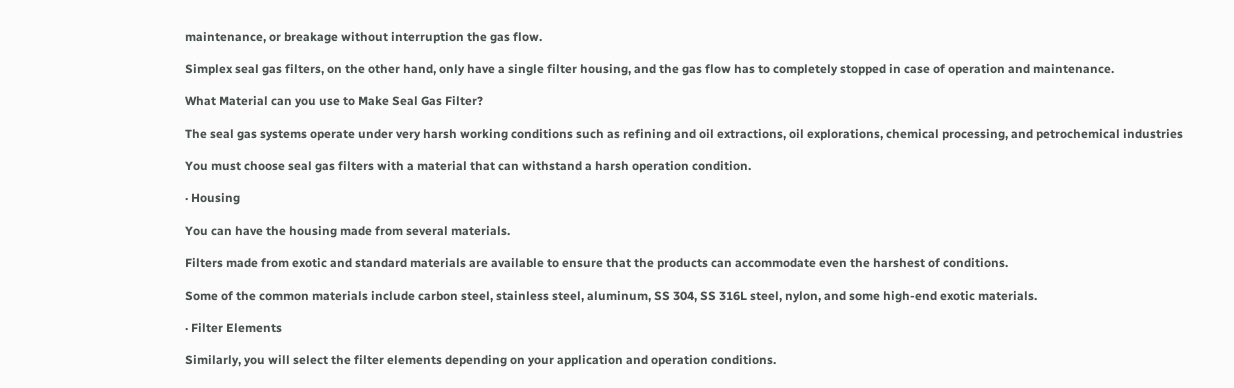maintenance, or breakage without interruption the gas flow.

Simplex seal gas filters, on the other hand, only have a single filter housing, and the gas flow has to completely stopped in case of operation and maintenance.

What Material can you use to Make Seal Gas Filter?

The seal gas systems operate under very harsh working conditions such as refining and oil extractions, oil explorations, chemical processing, and petrochemical industries

You must choose seal gas filters with a material that can withstand a harsh operation condition.

· Housing

You can have the housing made from several materials.

Filters made from exotic and standard materials are available to ensure that the products can accommodate even the harshest of conditions.

Some of the common materials include carbon steel, stainless steel, aluminum, SS 304, SS 316L steel, nylon, and some high-end exotic materials.

· Filter Elements

Similarly, you will select the filter elements depending on your application and operation conditions.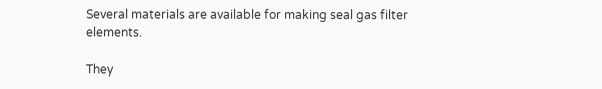Several materials are available for making seal gas filter elements.

They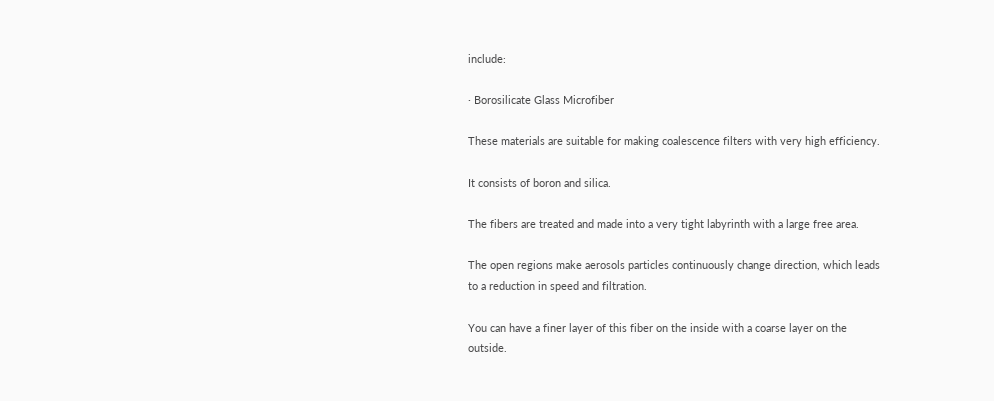include:

· Borosilicate Glass Microfiber

These materials are suitable for making coalescence filters with very high efficiency.

It consists of boron and silica.

The fibers are treated and made into a very tight labyrinth with a large free area.

The open regions make aerosols particles continuously change direction, which leads to a reduction in speed and filtration.

You can have a finer layer of this fiber on the inside with a coarse layer on the outside.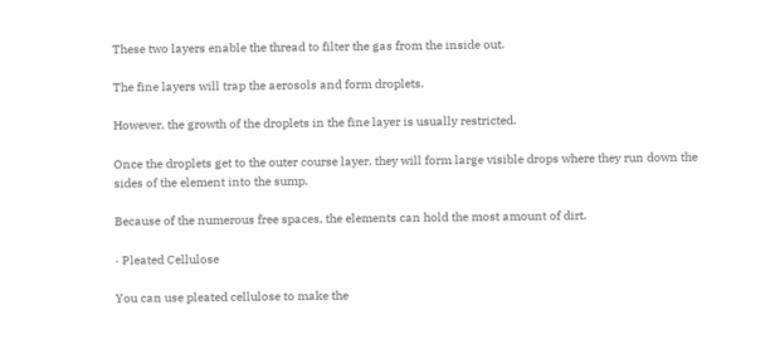These two layers enable the thread to filter the gas from the inside out.

The fine layers will trap the aerosols and form droplets.

However, the growth of the droplets in the fine layer is usually restricted.

Once the droplets get to the outer course layer, they will form large visible drops where they run down the sides of the element into the sump.

Because of the numerous free spaces, the elements can hold the most amount of dirt.

· Pleated Cellulose

You can use pleated cellulose to make the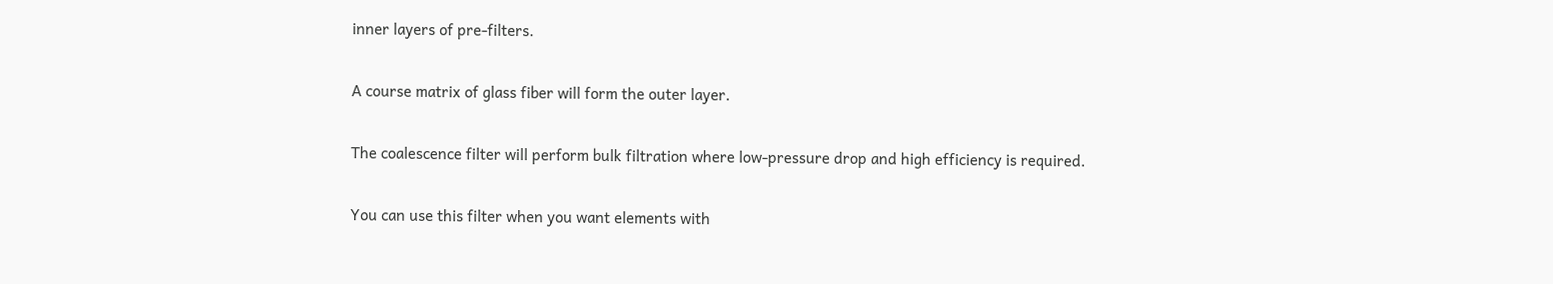inner layers of pre-filters.

A course matrix of glass fiber will form the outer layer.

The coalescence filter will perform bulk filtration where low-pressure drop and high efficiency is required.

You can use this filter when you want elements with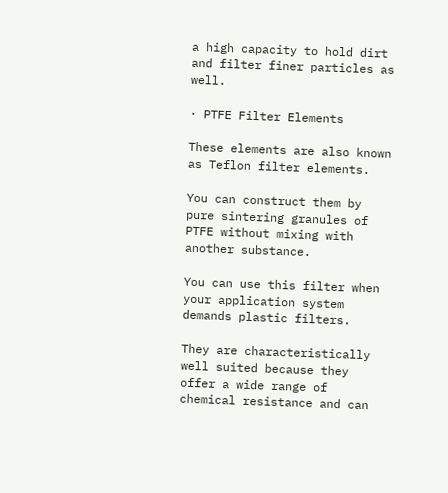a high capacity to hold dirt and filter finer particles as well.

· PTFE Filter Elements

These elements are also known as Teflon filter elements.

You can construct them by pure sintering granules of PTFE without mixing with another substance.

You can use this filter when your application system demands plastic filters.

They are characteristically well suited because they offer a wide range of chemical resistance and can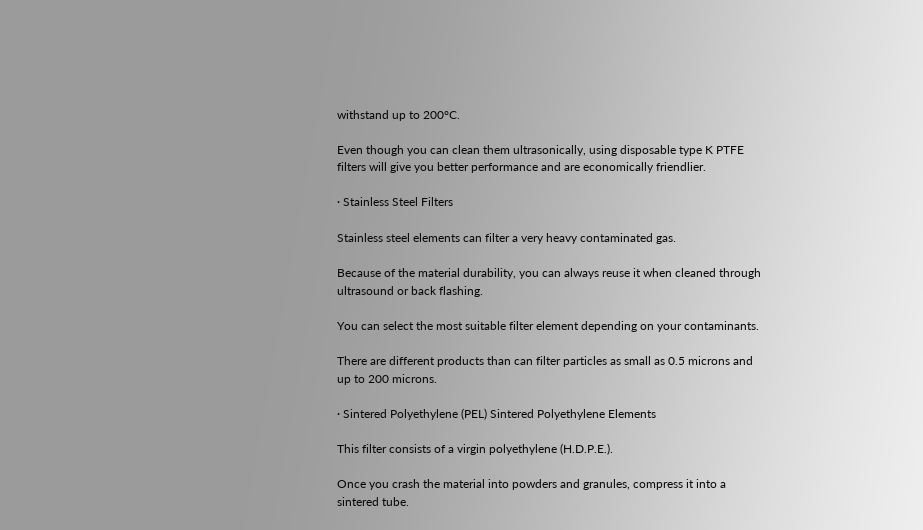withstand up to 200°C.

Even though you can clean them ultrasonically, using disposable type K PTFE filters will give you better performance and are economically friendlier.

· Stainless Steel Filters

Stainless steel elements can filter a very heavy contaminated gas.

Because of the material durability, you can always reuse it when cleaned through ultrasound or back flashing.

You can select the most suitable filter element depending on your contaminants.

There are different products than can filter particles as small as 0.5 microns and up to 200 microns.

· Sintered Polyethylene (PEL) Sintered Polyethylene Elements

This filter consists of a virgin polyethylene (H.D.P.E.).

Once you crash the material into powders and granules, compress it into a sintered tube.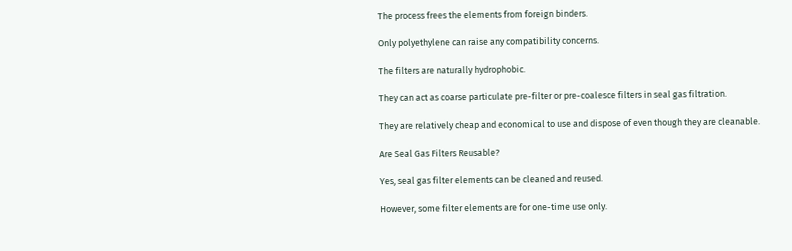The process frees the elements from foreign binders.

Only polyethylene can raise any compatibility concerns.

The filters are naturally hydrophobic.

They can act as coarse particulate pre-filter or pre-coalesce filters in seal gas filtration.

They are relatively cheap and economical to use and dispose of even though they are cleanable.

Are Seal Gas Filters Reusable?

Yes, seal gas filter elements can be cleaned and reused.

However, some filter elements are for one-time use only.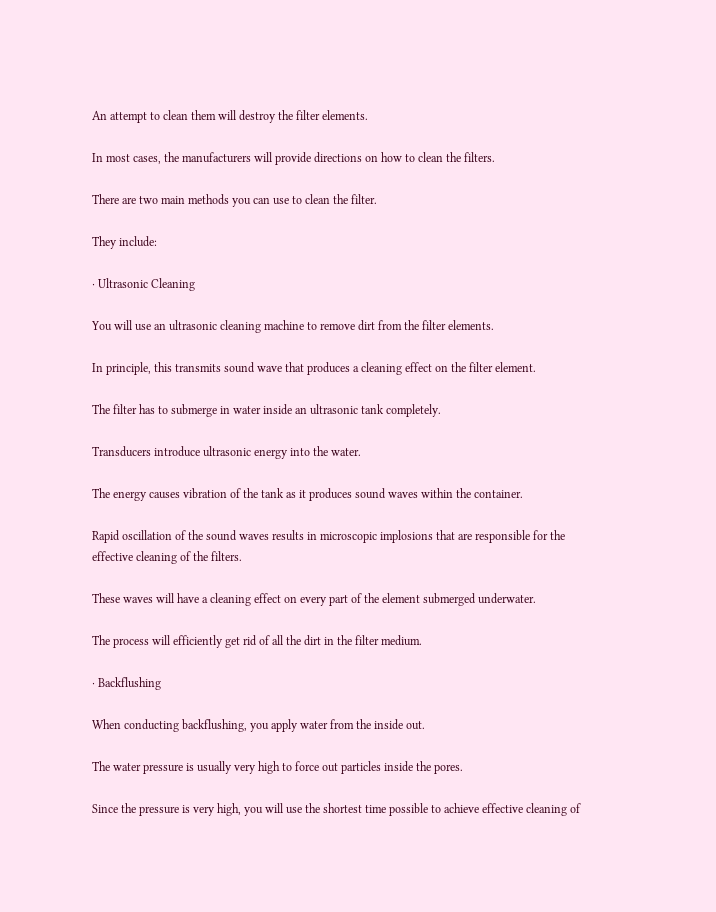An attempt to clean them will destroy the filter elements.

In most cases, the manufacturers will provide directions on how to clean the filters.

There are two main methods you can use to clean the filter.

They include:

· Ultrasonic Cleaning

You will use an ultrasonic cleaning machine to remove dirt from the filter elements.

In principle, this transmits sound wave that produces a cleaning effect on the filter element.

The filter has to submerge in water inside an ultrasonic tank completely.

Transducers introduce ultrasonic energy into the water.

The energy causes vibration of the tank as it produces sound waves within the container.

Rapid oscillation of the sound waves results in microscopic implosions that are responsible for the effective cleaning of the filters.

These waves will have a cleaning effect on every part of the element submerged underwater.

The process will efficiently get rid of all the dirt in the filter medium.

· Backflushing

When conducting backflushing, you apply water from the inside out.

The water pressure is usually very high to force out particles inside the pores.

Since the pressure is very high, you will use the shortest time possible to achieve effective cleaning of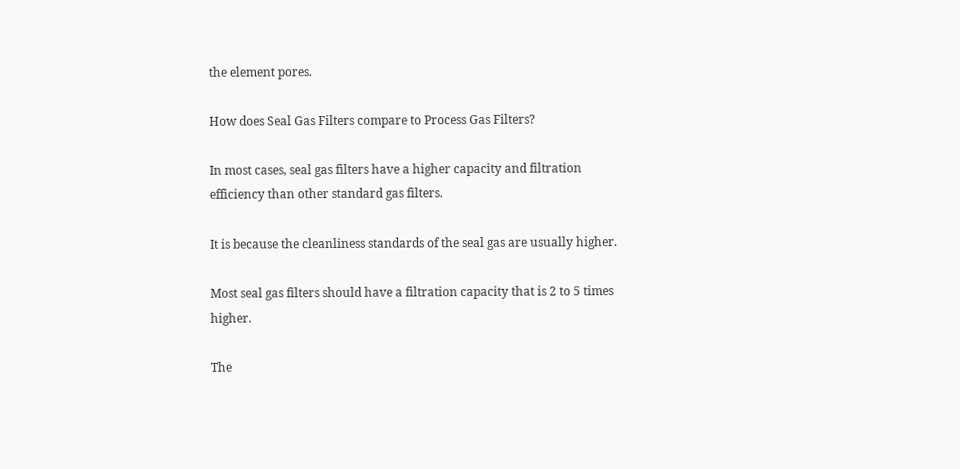the element pores.

How does Seal Gas Filters compare to Process Gas Filters?

In most cases, seal gas filters have a higher capacity and filtration efficiency than other standard gas filters.

It is because the cleanliness standards of the seal gas are usually higher.

Most seal gas filters should have a filtration capacity that is 2 to 5 times higher.

The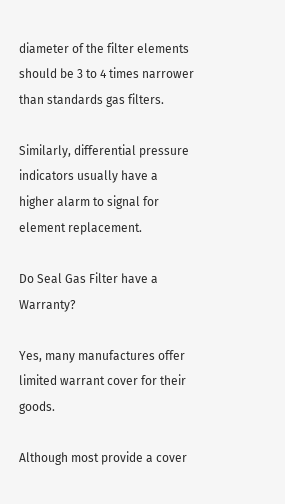diameter of the filter elements should be 3 to 4 times narrower than standards gas filters.

Similarly, differential pressure indicators usually have a higher alarm to signal for element replacement.

Do Seal Gas Filter have a Warranty?

Yes, many manufactures offer limited warrant cover for their goods.

Although most provide a cover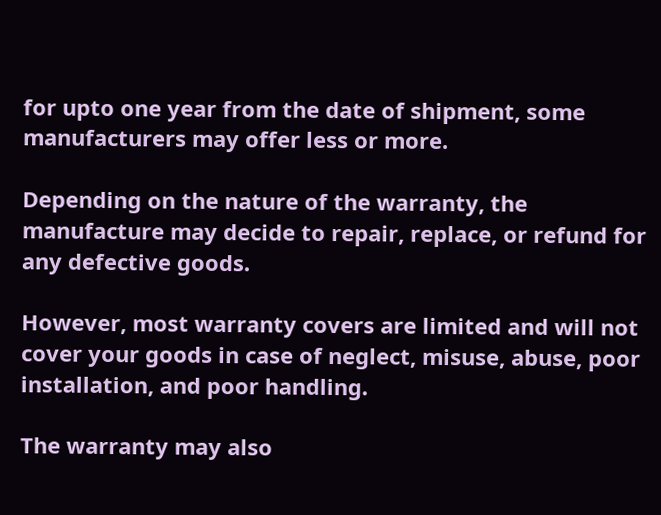for upto one year from the date of shipment, some manufacturers may offer less or more.

Depending on the nature of the warranty, the manufacture may decide to repair, replace, or refund for any defective goods.

However, most warranty covers are limited and will not cover your goods in case of neglect, misuse, abuse, poor installation, and poor handling.

The warranty may also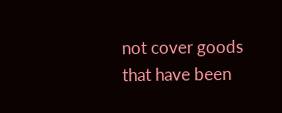not cover goods that have been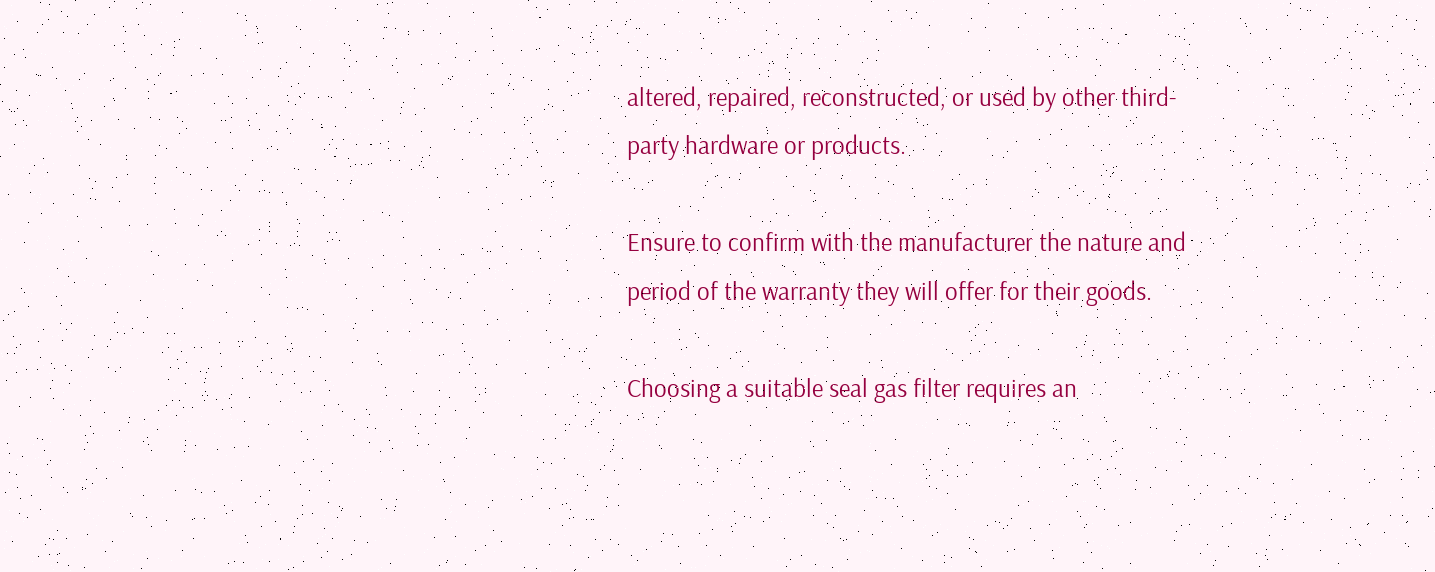altered, repaired, reconstructed, or used by other third-party hardware or products.

Ensure to confirm with the manufacturer the nature and period of the warranty they will offer for their goods.

Choosing a suitable seal gas filter requires an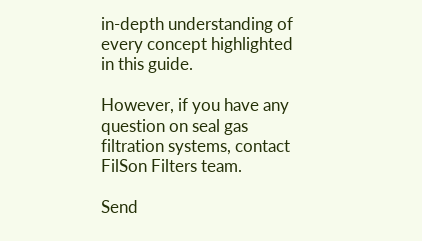in-depth understanding of every concept highlighted in this guide.

However, if you have any question on seal gas filtration systems, contact FilSon Filters team.

Send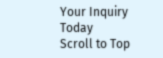Your Inquiry Today
Scroll to Top